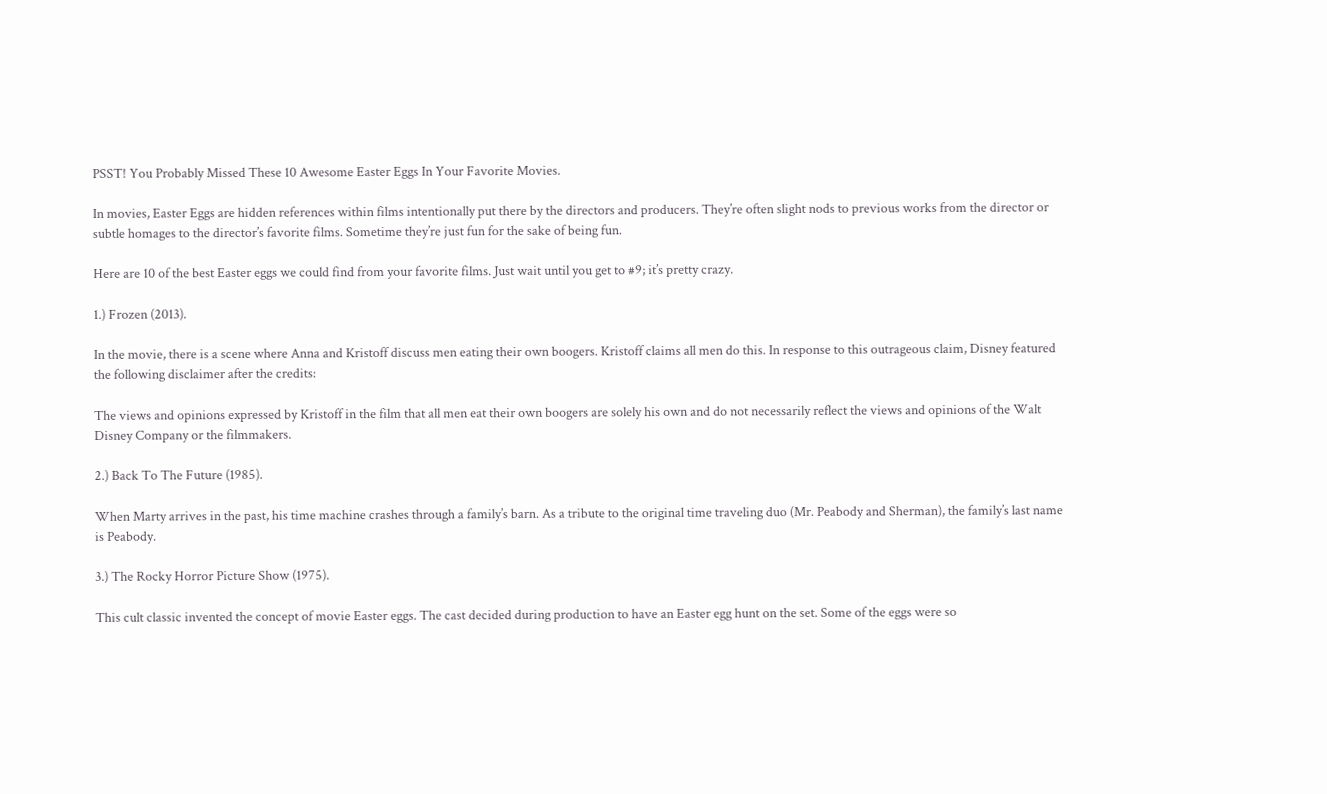PSST! You Probably Missed These 10 Awesome Easter Eggs In Your Favorite Movies.

In movies, Easter Eggs are hidden references within films intentionally put there by the directors and producers. They’re often slight nods to previous works from the director or subtle homages to the director’s favorite films. Sometime they’re just fun for the sake of being fun.

Here are 10 of the best Easter eggs we could find from your favorite films. Just wait until you get to #9; it’s pretty crazy.

1.) Frozen (2013).

In the movie, there is a scene where Anna and Kristoff discuss men eating their own boogers. Kristoff claims all men do this. In response to this outrageous claim, Disney featured the following disclaimer after the credits:

The views and opinions expressed by Kristoff in the film that all men eat their own boogers are solely his own and do not necessarily reflect the views and opinions of the Walt Disney Company or the filmmakers.

2.) Back To The Future (1985).

When Marty arrives in the past, his time machine crashes through a family’s barn. As a tribute to the original time traveling duo (Mr. Peabody and Sherman), the family’s last name is Peabody.

3.) The Rocky Horror Picture Show (1975).

This cult classic invented the concept of movie Easter eggs. The cast decided during production to have an Easter egg hunt on the set. Some of the eggs were so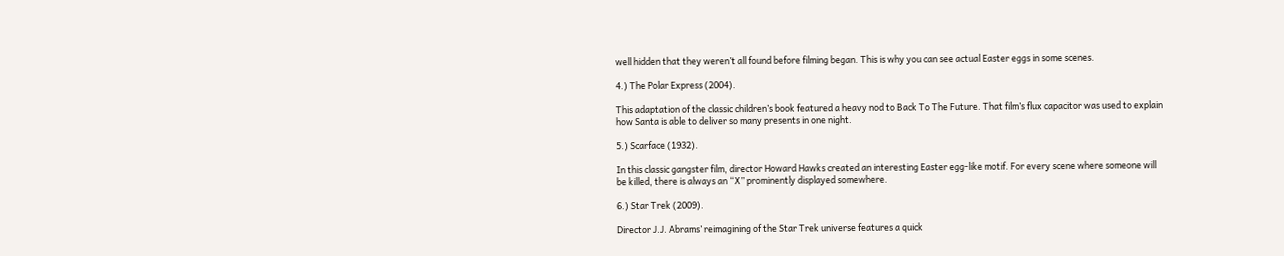well hidden that they weren’t all found before filming began. This is why you can see actual Easter eggs in some scenes.

4.) The Polar Express (2004).

This adaptation of the classic children’s book featured a heavy nod to Back To The Future. That film’s flux capacitor was used to explain how Santa is able to deliver so many presents in one night.

5.) Scarface (1932).

In this classic gangster film, director Howard Hawks created an interesting Easter egg-like motif. For every scene where someone will be killed, there is always an “X” prominently displayed somewhere.

6.) Star Trek (2009).

Director J.J. Abrams’ reimagining of the Star Trek universe features a quick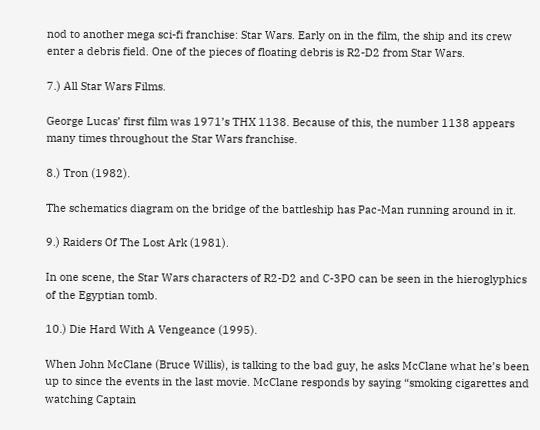nod to another mega sci-fi franchise: Star Wars. Early on in the film, the ship and its crew enter a debris field. One of the pieces of floating debris is R2-D2 from Star Wars.

7.) All Star Wars Films.

George Lucas’ first film was 1971’s THX 1138. Because of this, the number 1138 appears many times throughout the Star Wars franchise.

8.) Tron (1982).

The schematics diagram on the bridge of the battleship has Pac-Man running around in it.

9.) Raiders Of The Lost Ark (1981).

In one scene, the Star Wars characters of R2-D2 and C-3PO can be seen in the hieroglyphics of the Egyptian tomb.

10.) Die Hard With A Vengeance (1995).

When John McClane (Bruce Willis), is talking to the bad guy, he asks McClane what he’s been up to since the events in the last movie. McClane responds by saying “smoking cigarettes and watching Captain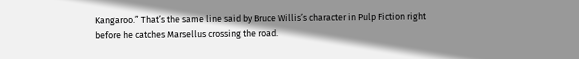Kangaroo.” That’s the same line said by Bruce Willis’s character in Pulp Fiction right before he catches Marsellus crossing the road.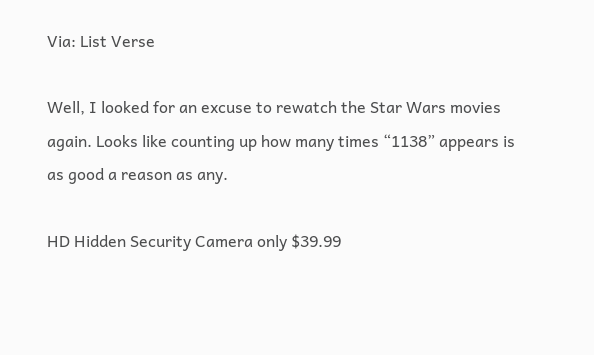Via: List Verse

Well, I looked for an excuse to rewatch the Star Wars movies again. Looks like counting up how many times “1138” appears is as good a reason as any.

HD Hidden Security Camera only $39.99